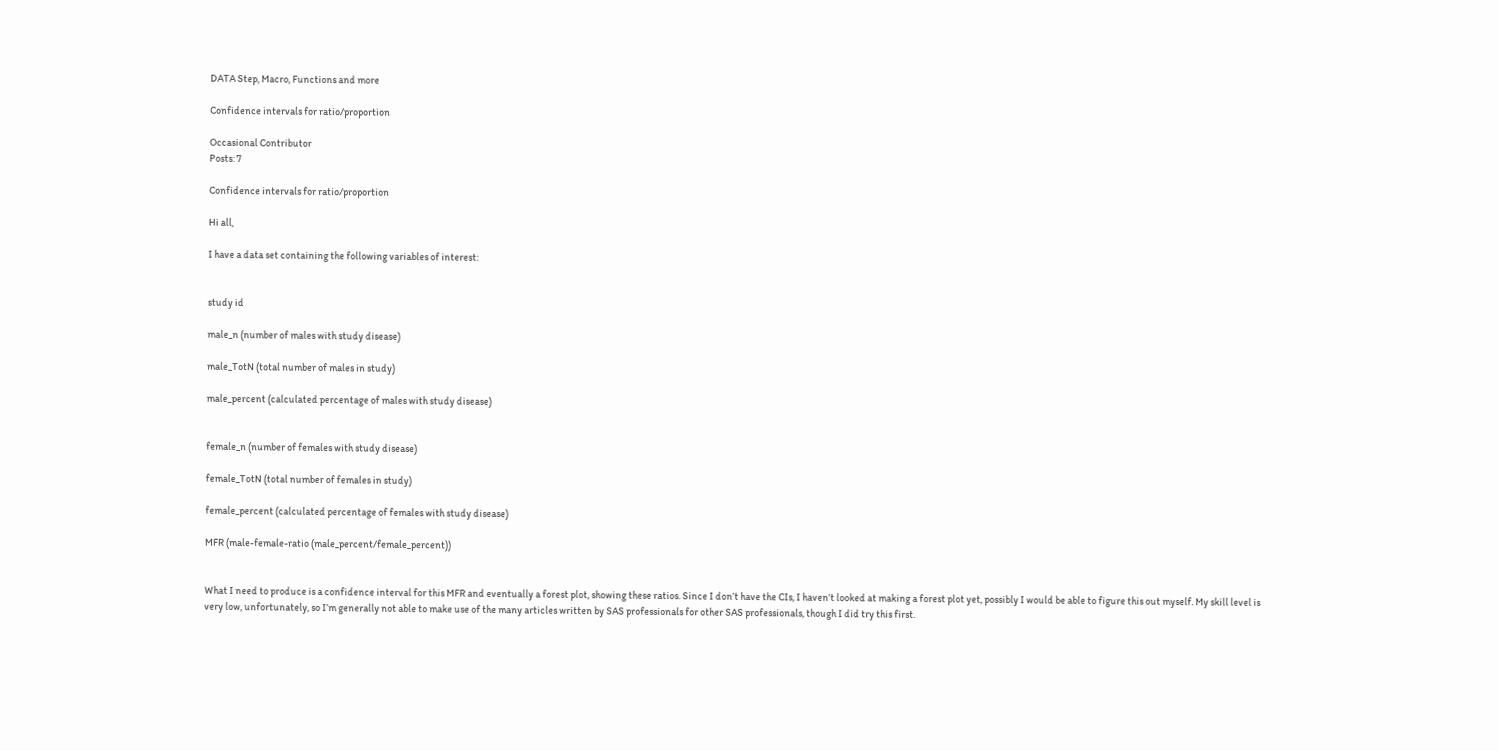DATA Step, Macro, Functions and more

Confidence intervals for ratio/proportion

Occasional Contributor
Posts: 7

Confidence intervals for ratio/proportion

Hi all,

I have a data set containing the following variables of interest:


study id

male_n (number of males with study disease)

male_TotN (total number of males in study)

male_percent (calculated percentage of males with study disease)


female_n (number of females with study disease)

female_TotN (total number of females in study)

female_percent (calculated percentage of females with study disease)

MFR (male-female-ratio (male_percent/female_percent))


What I need to produce is a confidence interval for this MFR and eventually a forest plot, showing these ratios. Since I don’t have the CIs, I haven’t looked at making a forest plot yet, possibly I would be able to figure this out myself. My skill level is very low, unfortunately, so I’m generally not able to make use of the many articles written by SAS professionals for other SAS professionals, though I did try this first.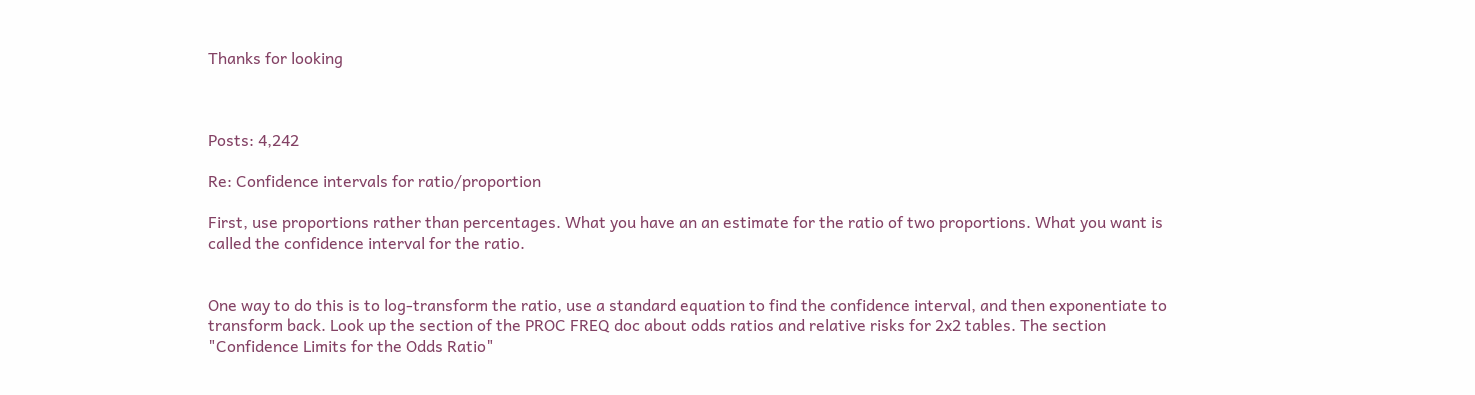Thanks for looking



Posts: 4,242

Re: Confidence intervals for ratio/proportion

First, use proportions rather than percentages. What you have an an estimate for the ratio of two proportions. What you want is called the confidence interval for the ratio.


One way to do this is to log-transform the ratio, use a standard equation to find the confidence interval, and then exponentiate to transform back. Look up the section of the PROC FREQ doc about odds ratios and relative risks for 2x2 tables. The section "Confidence Limits for the Odds Ratio"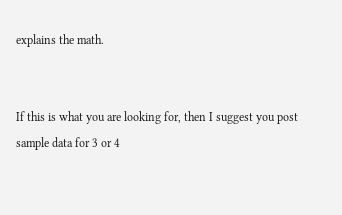explains the math.


If this is what you are looking for, then I suggest you post sample data for 3 or 4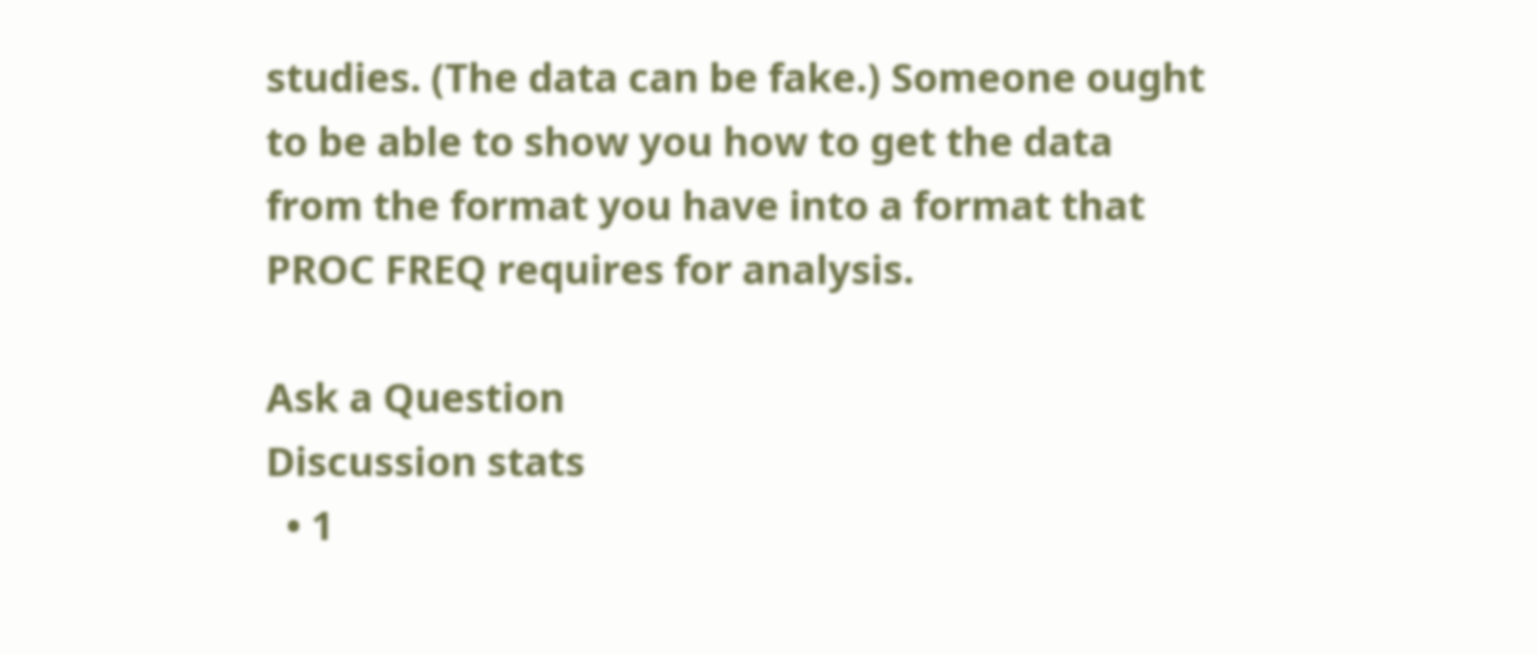studies. (The data can be fake.) Someone ought to be able to show you how to get the data from the format you have into a format that PROC FREQ requires for analysis.

Ask a Question
Discussion stats
  • 1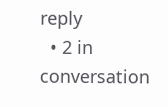reply
  • 2 in conversation